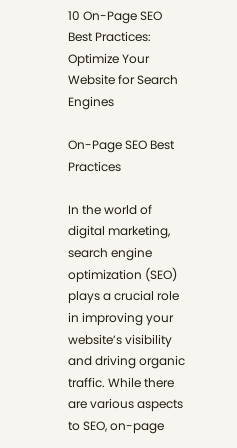10 On-Page SEO Best Practices: Optimize Your Website for Search Engines

On-Page SEO Best Practices

In the world of digital marketing, search engine optimization (SEO) plays a crucial role in improving your website’s visibility and driving organic traffic. While there are various aspects to SEO, on-page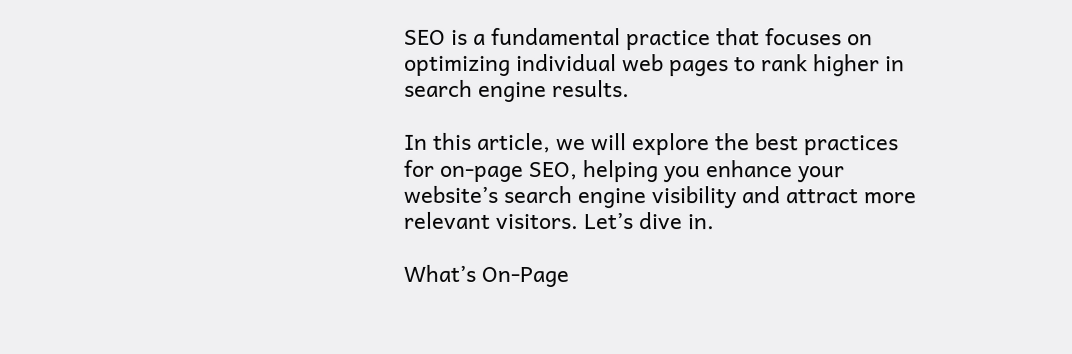SEO is a fundamental practice that focuses on optimizing individual web pages to rank higher in search engine results.

In this article, we will explore the best practices for on-page SEO, helping you enhance your website’s search engine visibility and attract more relevant visitors. Let’s dive in.

What’s On-Page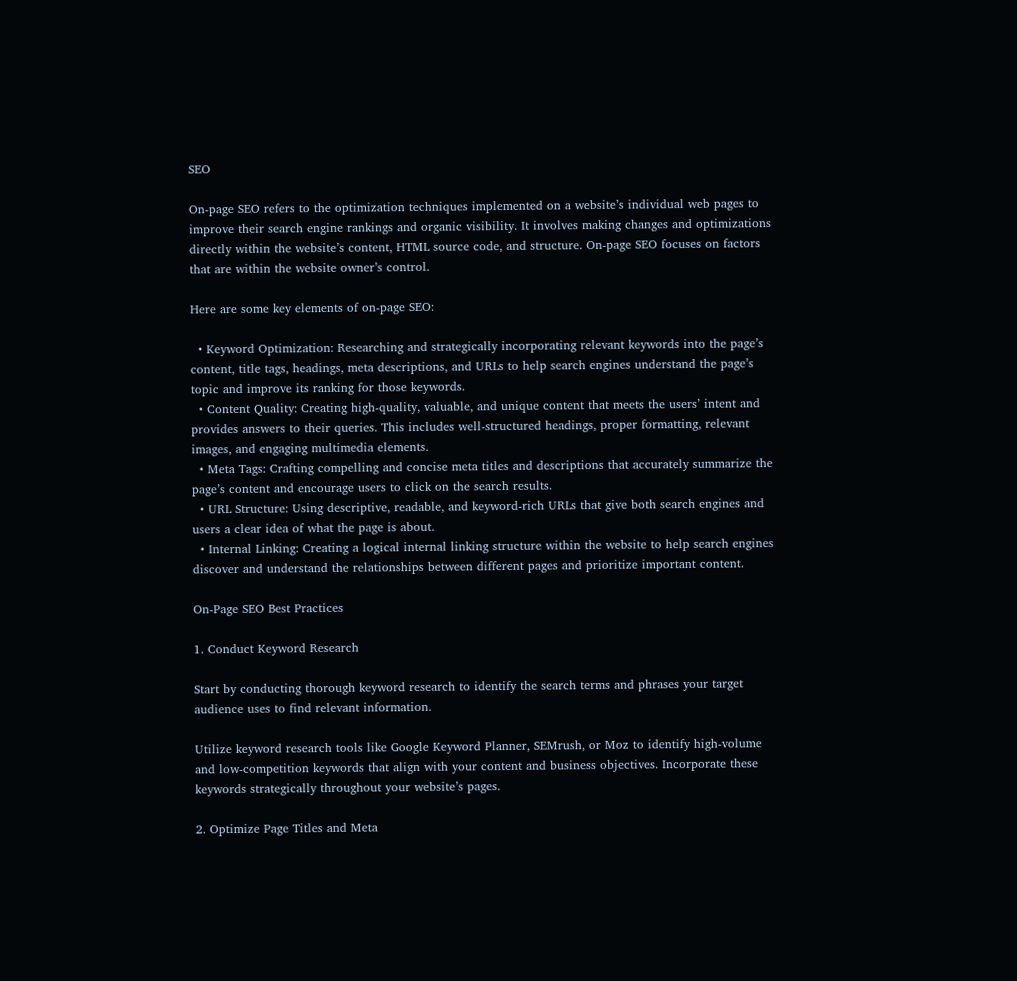SEO

On-page SEO refers to the optimization techniques implemented on a website’s individual web pages to improve their search engine rankings and organic visibility. It involves making changes and optimizations directly within the website’s content, HTML source code, and structure. On-page SEO focuses on factors that are within the website owner’s control.

Here are some key elements of on-page SEO:

  • Keyword Optimization: Researching and strategically incorporating relevant keywords into the page’s content, title tags, headings, meta descriptions, and URLs to help search engines understand the page’s topic and improve its ranking for those keywords.
  • Content Quality: Creating high-quality, valuable, and unique content that meets the users’ intent and provides answers to their queries. This includes well-structured headings, proper formatting, relevant images, and engaging multimedia elements.
  • Meta Tags: Crafting compelling and concise meta titles and descriptions that accurately summarize the page’s content and encourage users to click on the search results.
  • URL Structure: Using descriptive, readable, and keyword-rich URLs that give both search engines and users a clear idea of what the page is about.
  • Internal Linking: Creating a logical internal linking structure within the website to help search engines discover and understand the relationships between different pages and prioritize important content.

On-Page SEO Best Practices

1. Conduct Keyword Research

Start by conducting thorough keyword research to identify the search terms and phrases your target audience uses to find relevant information.

Utilize keyword research tools like Google Keyword Planner, SEMrush, or Moz to identify high-volume and low-competition keywords that align with your content and business objectives. Incorporate these keywords strategically throughout your website’s pages.

2. Optimize Page Titles and Meta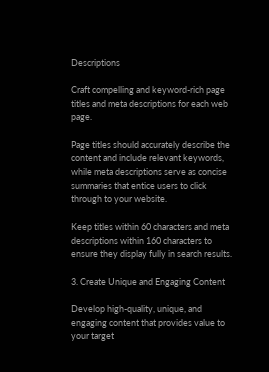Descriptions

Craft compelling and keyword-rich page titles and meta descriptions for each web page.

Page titles should accurately describe the content and include relevant keywords, while meta descriptions serve as concise summaries that entice users to click through to your website.

Keep titles within 60 characters and meta descriptions within 160 characters to ensure they display fully in search results.

3. Create Unique and Engaging Content

Develop high-quality, unique, and engaging content that provides value to your target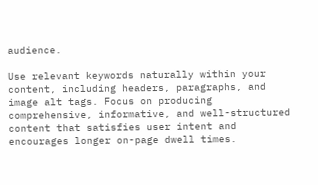audience.

Use relevant keywords naturally within your content, including headers, paragraphs, and image alt tags. Focus on producing comprehensive, informative, and well-structured content that satisfies user intent and encourages longer on-page dwell times.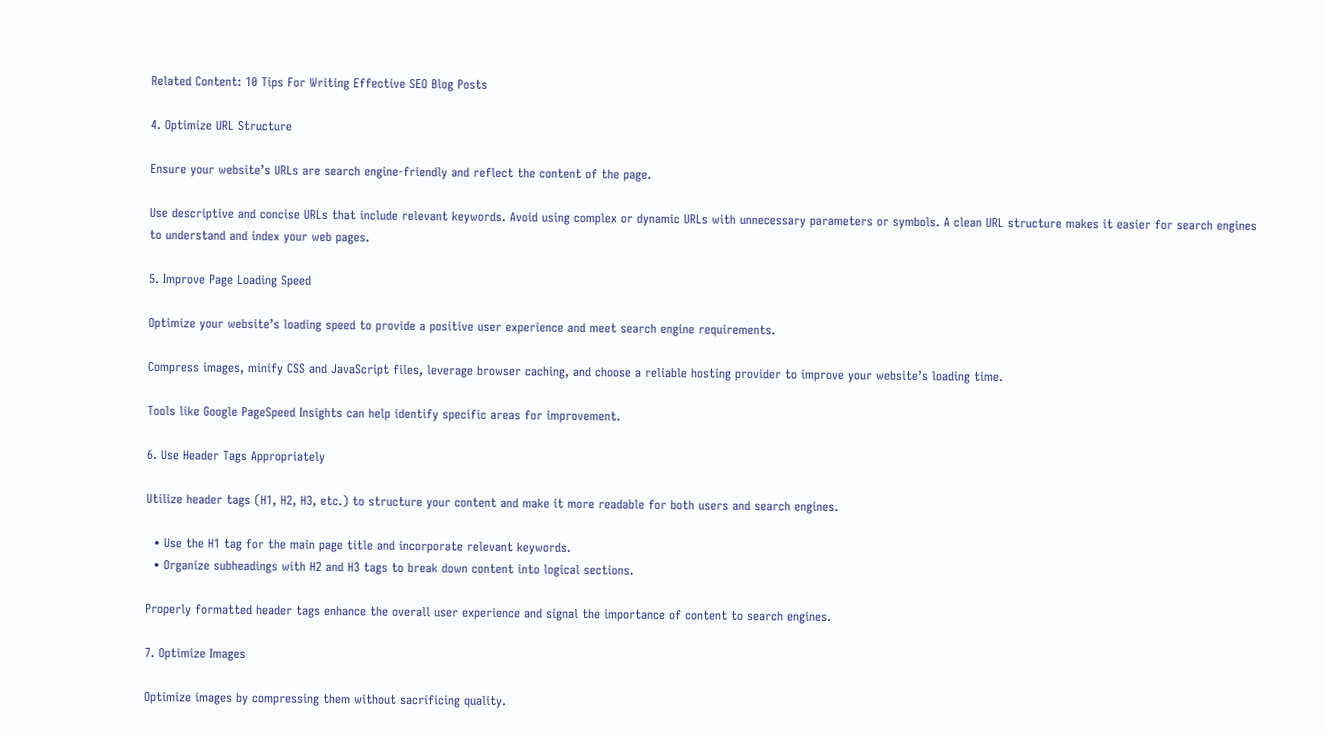Related Content: 10 Tips For Writing Effective SEO Blog Posts

4. Optimize URL Structure

Ensure your website’s URLs are search engine-friendly and reflect the content of the page.

Use descriptive and concise URLs that include relevant keywords. Avoid using complex or dynamic URLs with unnecessary parameters or symbols. A clean URL structure makes it easier for search engines to understand and index your web pages.

5. Improve Page Loading Speed

Optimize your website’s loading speed to provide a positive user experience and meet search engine requirements.

Compress images, minify CSS and JavaScript files, leverage browser caching, and choose a reliable hosting provider to improve your website’s loading time.

Tools like Google PageSpeed Insights can help identify specific areas for improvement.

6. Use Header Tags Appropriately

Utilize header tags (H1, H2, H3, etc.) to structure your content and make it more readable for both users and search engines.

  • Use the H1 tag for the main page title and incorporate relevant keywords.
  • Organize subheadings with H2 and H3 tags to break down content into logical sections.

Properly formatted header tags enhance the overall user experience and signal the importance of content to search engines.

7. Optimize Images

Optimize images by compressing them without sacrificing quality.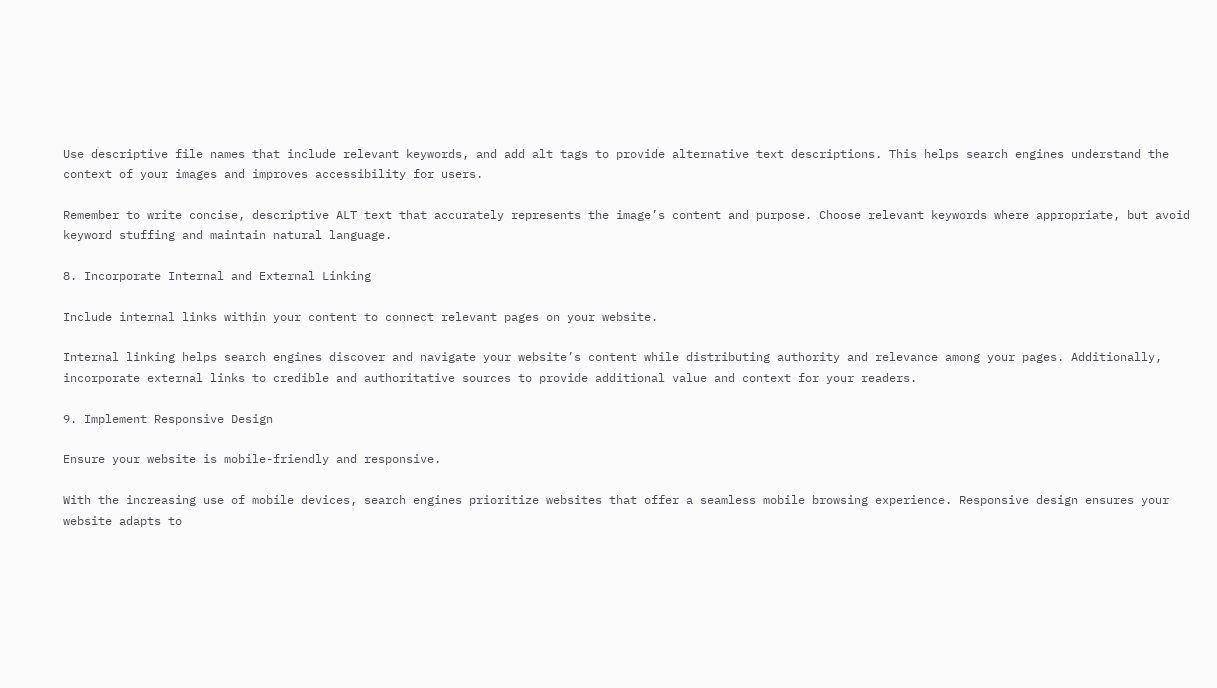Use descriptive file names that include relevant keywords, and add alt tags to provide alternative text descriptions. This helps search engines understand the context of your images and improves accessibility for users.

Remember to write concise, descriptive ALT text that accurately represents the image’s content and purpose. Choose relevant keywords where appropriate, but avoid keyword stuffing and maintain natural language.

8. Incorporate Internal and External Linking

Include internal links within your content to connect relevant pages on your website.

Internal linking helps search engines discover and navigate your website’s content while distributing authority and relevance among your pages. Additionally, incorporate external links to credible and authoritative sources to provide additional value and context for your readers.

9. Implement Responsive Design

Ensure your website is mobile-friendly and responsive.

With the increasing use of mobile devices, search engines prioritize websites that offer a seamless mobile browsing experience. Responsive design ensures your website adapts to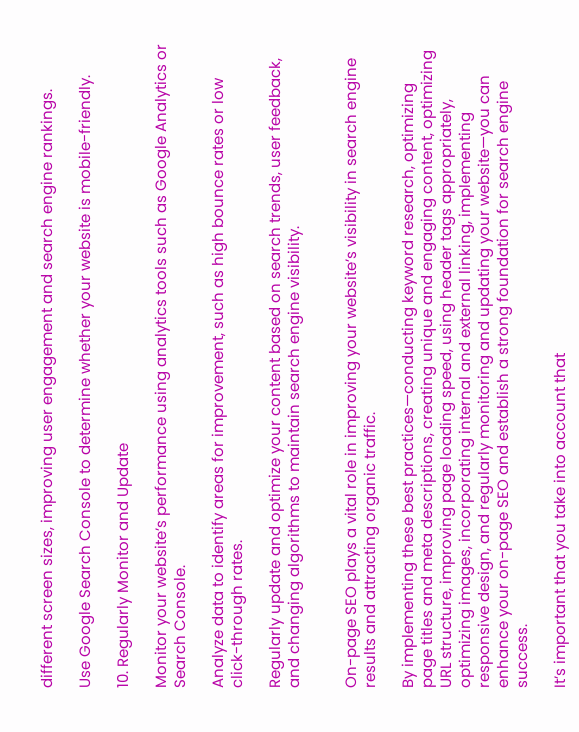different screen sizes, improving user engagement and search engine rankings.

Use Google Search Console to determine whether your website is mobile-friendly.

10. Regularly Monitor and Update

Monitor your website’s performance using analytics tools such as Google Analytics or Search Console.

Analyze data to identify areas for improvement, such as high bounce rates or low click-through rates.

Regularly update and optimize your content based on search trends, user feedback, and changing algorithms to maintain search engine visibility.


On-page SEO plays a vital role in improving your website’s visibility in search engine results and attracting organic traffic.

By implementing these best practices—conducting keyword research, optimizing page titles and meta descriptions, creating unique and engaging content, optimizing URL structure, improving page loading speed, using header tags appropriately, optimizing images, incorporating internal and external linking, implementing responsive design, and regularly monitoring and updating your website—you can enhance your on-page SEO and establish a strong foundation for search engine success.

It’s important that you take into account that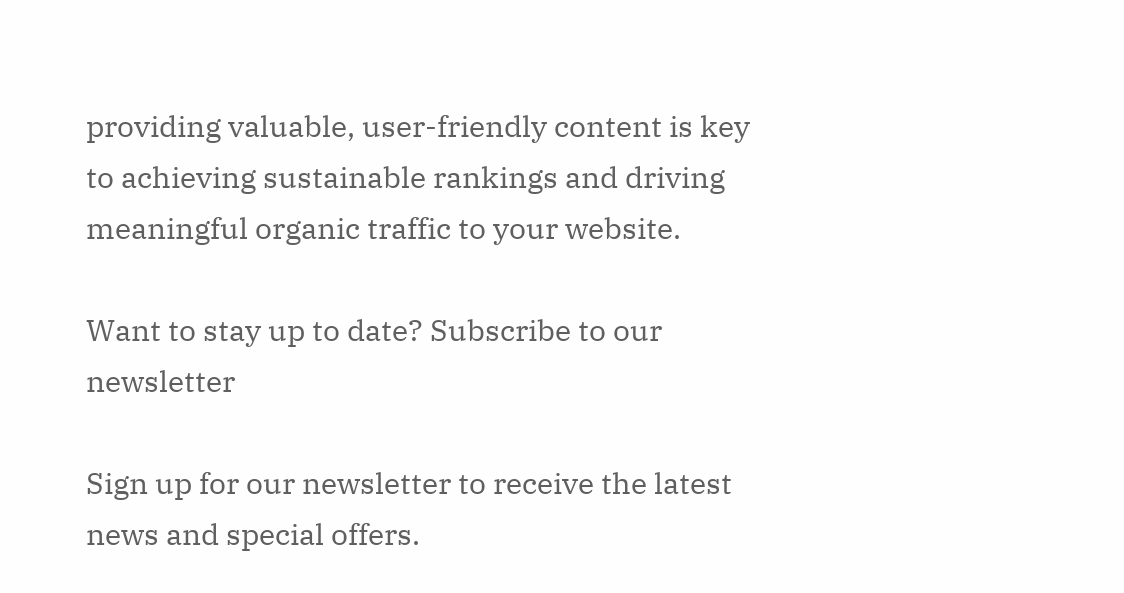providing valuable, user-friendly content is key to achieving sustainable rankings and driving meaningful organic traffic to your website.

Want to stay up to date? Subscribe to our newsletter

Sign up for our newsletter to receive the latest news and special offers.